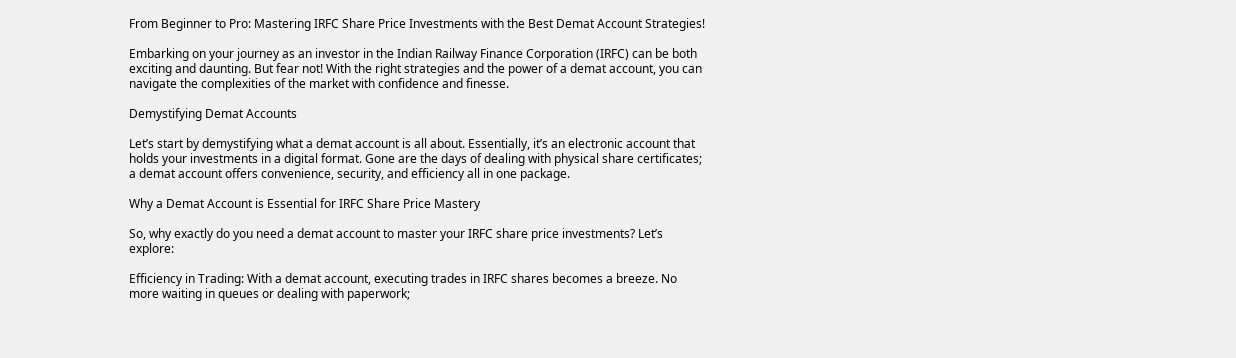From Beginner to Pro: Mastering IRFC Share Price Investments with the Best Demat Account Strategies!

Embarking on your journey as an investor in the Indian Railway Finance Corporation (IRFC) can be both exciting and daunting. But fear not! With the right strategies and the power of a demat account, you can navigate the complexities of the market with confidence and finesse.

Demystifying Demat Accounts

Let’s start by demystifying what a demat account is all about. Essentially, it’s an electronic account that holds your investments in a digital format. Gone are the days of dealing with physical share certificates; a demat account offers convenience, security, and efficiency all in one package.

Why a Demat Account is Essential for IRFC Share Price Mastery

So, why exactly do you need a demat account to master your IRFC share price investments? Let’s explore:

Efficiency in Trading: With a demat account, executing trades in IRFC shares becomes a breeze. No more waiting in queues or dealing with paperwork;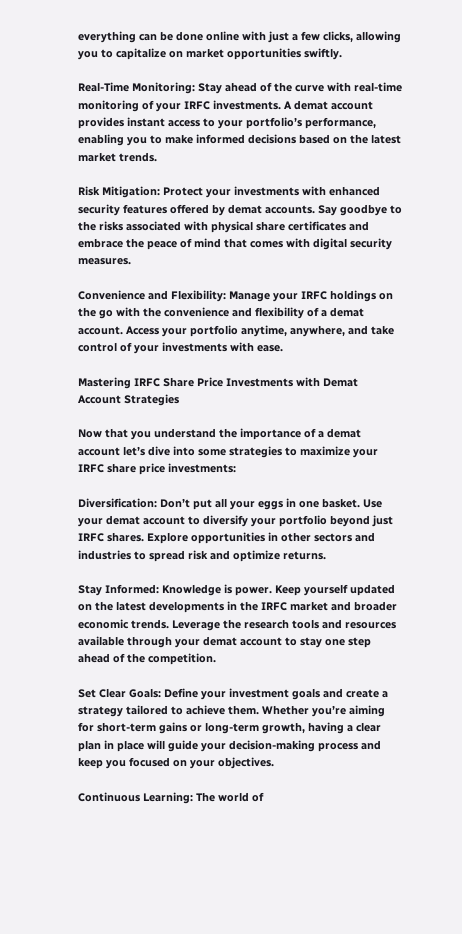everything can be done online with just a few clicks, allowing you to capitalize on market opportunities swiftly.

Real-Time Monitoring: Stay ahead of the curve with real-time monitoring of your IRFC investments. A demat account provides instant access to your portfolio’s performance, enabling you to make informed decisions based on the latest market trends.

Risk Mitigation: Protect your investments with enhanced security features offered by demat accounts. Say goodbye to the risks associated with physical share certificates and embrace the peace of mind that comes with digital security measures.

Convenience and Flexibility: Manage your IRFC holdings on the go with the convenience and flexibility of a demat account. Access your portfolio anytime, anywhere, and take control of your investments with ease.

Mastering IRFC Share Price Investments with Demat Account Strategies

Now that you understand the importance of a demat account let’s dive into some strategies to maximize your IRFC share price investments:

Diversification: Don’t put all your eggs in one basket. Use your demat account to diversify your portfolio beyond just IRFC shares. Explore opportunities in other sectors and industries to spread risk and optimize returns.

Stay Informed: Knowledge is power. Keep yourself updated on the latest developments in the IRFC market and broader economic trends. Leverage the research tools and resources available through your demat account to stay one step ahead of the competition.

Set Clear Goals: Define your investment goals and create a strategy tailored to achieve them. Whether you’re aiming for short-term gains or long-term growth, having a clear plan in place will guide your decision-making process and keep you focused on your objectives.

Continuous Learning: The world of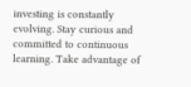investing is constantly evolving. Stay curious and committed to continuous learning. Take advantage of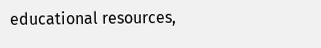educational resources,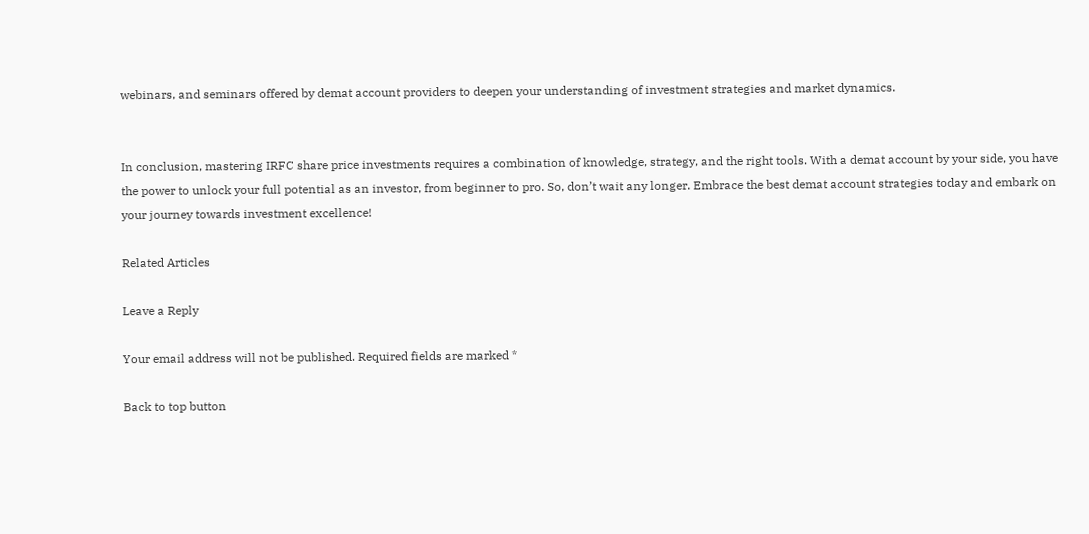webinars, and seminars offered by demat account providers to deepen your understanding of investment strategies and market dynamics.


In conclusion, mastering IRFC share price investments requires a combination of knowledge, strategy, and the right tools. With a demat account by your side, you have the power to unlock your full potential as an investor, from beginner to pro. So, don’t wait any longer. Embrace the best demat account strategies today and embark on your journey towards investment excellence!

Related Articles

Leave a Reply

Your email address will not be published. Required fields are marked *

Back to top button